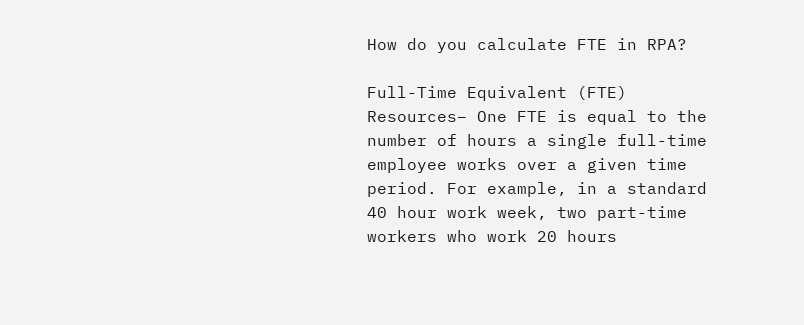How do you calculate FTE in RPA?

Full-Time Equivalent (FTE) Resources– One FTE is equal to the number of hours a single full-time employee works over a given time period. For example, in a standard 40 hour work week, two part-time workers who work 20 hours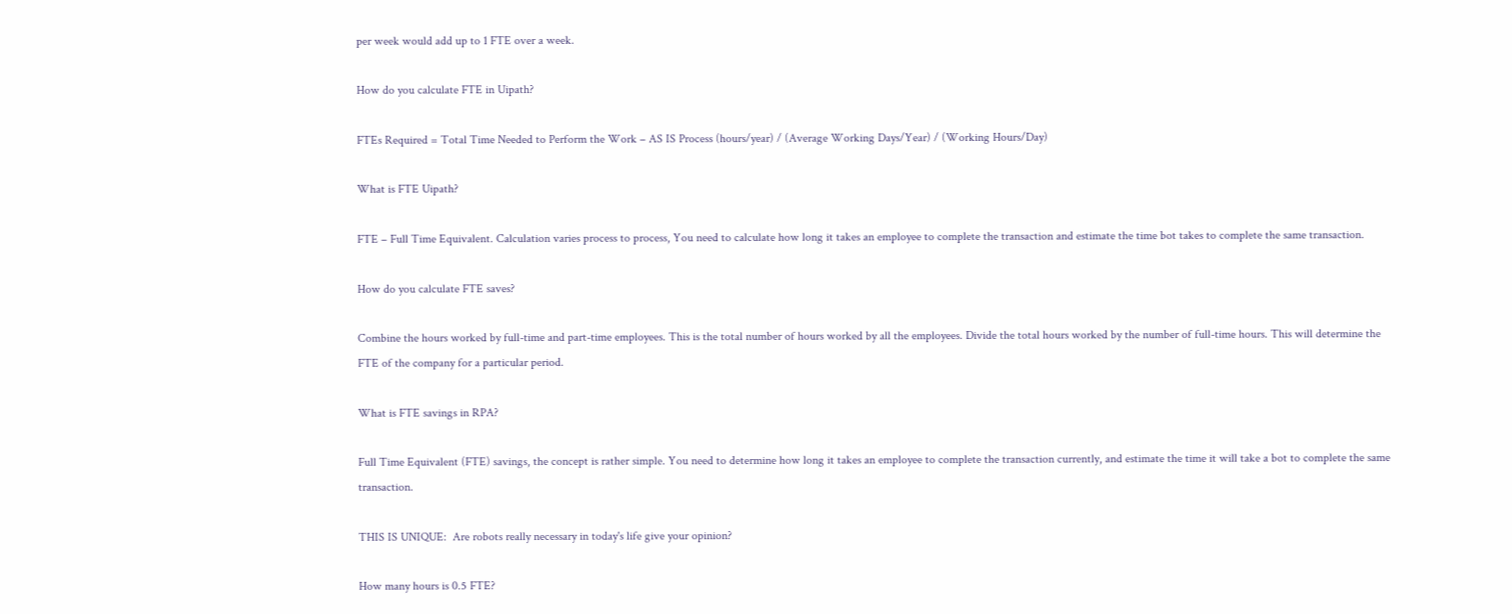per week would add up to 1 FTE over a week.

How do you calculate FTE in Uipath?

FTEs Required = Total Time Needed to Perform the Work – AS IS Process (hours/year) / (Average Working Days/Year) / (Working Hours/Day)

What is FTE Uipath?

FTE – Full Time Equivalent. Calculation varies process to process, You need to calculate how long it takes an employee to complete the transaction and estimate the time bot takes to complete the same transaction.

How do you calculate FTE saves?

Combine the hours worked by full-time and part-time employees. This is the total number of hours worked by all the employees. Divide the total hours worked by the number of full-time hours. This will determine the FTE of the company for a particular period.

What is FTE savings in RPA?

Full Time Equivalent (FTE) savings, the concept is rather simple. You need to determine how long it takes an employee to complete the transaction currently, and estimate the time it will take a bot to complete the same transaction.

THIS IS UNIQUE:  Are robots really necessary in today's life give your opinion?

How many hours is 0.5 FTE?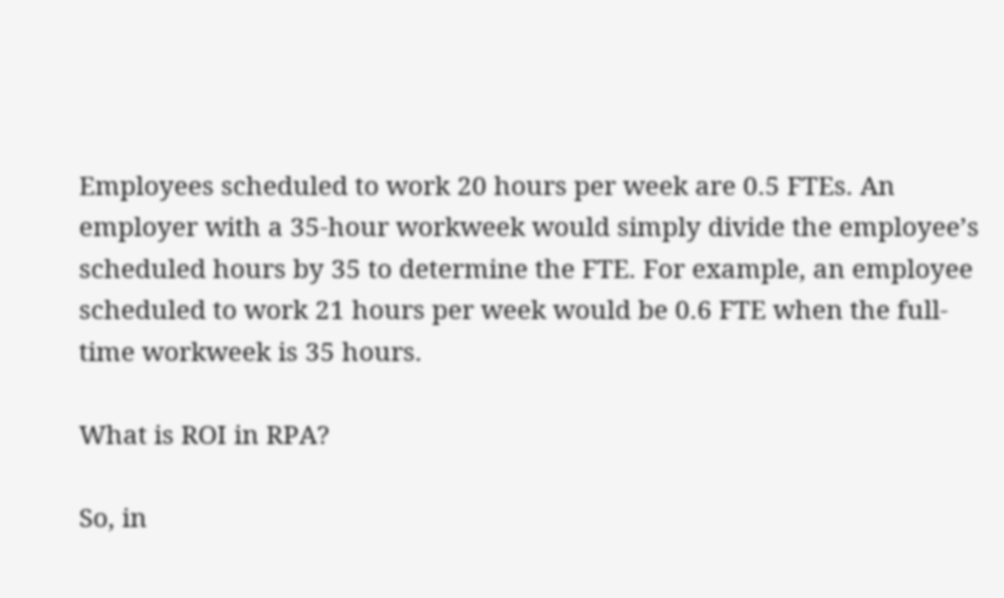Employees scheduled to work 20 hours per week are 0.5 FTEs. An employer with a 35-hour workweek would simply divide the employee’s scheduled hours by 35 to determine the FTE. For example, an employee scheduled to work 21 hours per week would be 0.6 FTE when the full-time workweek is 35 hours.

What is ROI in RPA?

So, in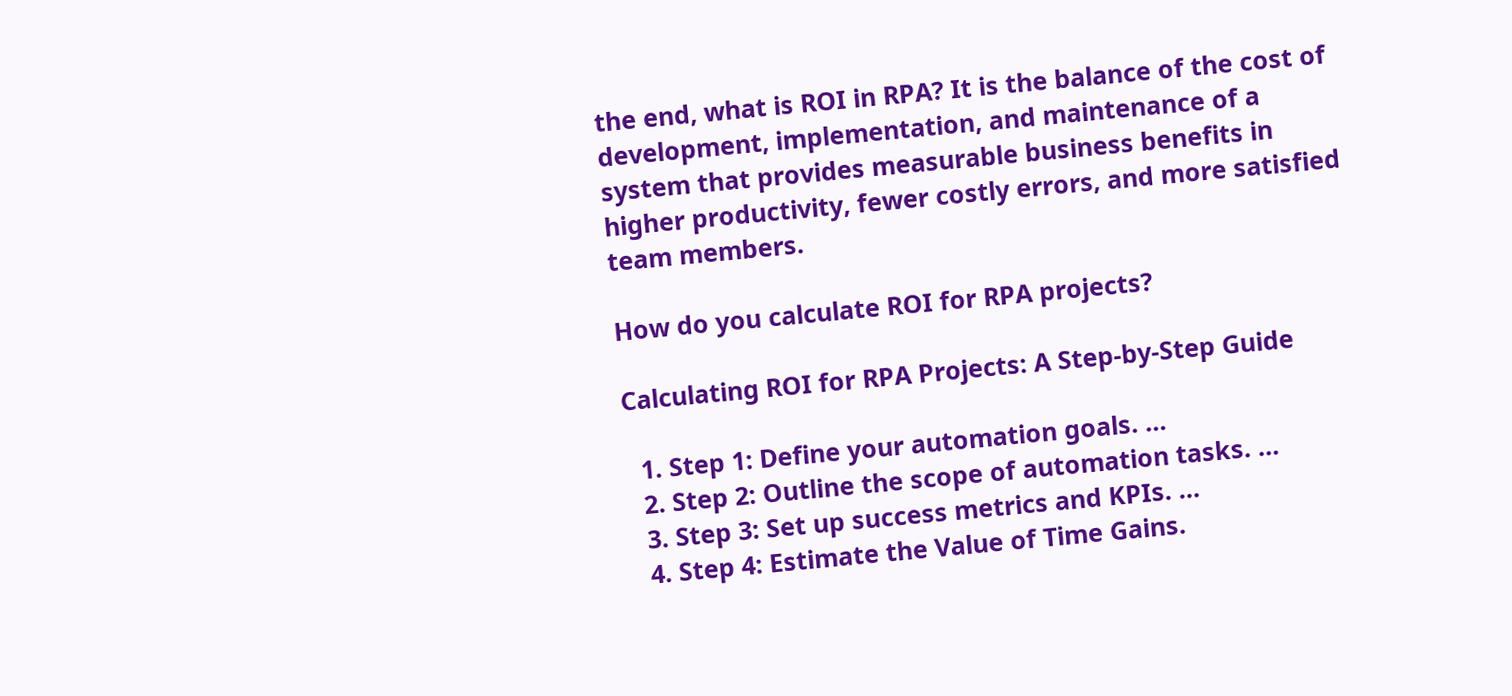the end, what is ROI in RPA? It is the balance of the cost of development, implementation, and maintenance of a system that provides measurable business benefits in higher productivity, fewer costly errors, and more satisfied team members.

How do you calculate ROI for RPA projects?

Calculating ROI for RPA Projects: A Step-by-Step Guide

  1. Step 1: Define your automation goals. …
  2. Step 2: Outline the scope of automation tasks. …
  3. Step 3: Set up success metrics and KPIs. …
  4. Step 4: Estimate the Value of Time Gains.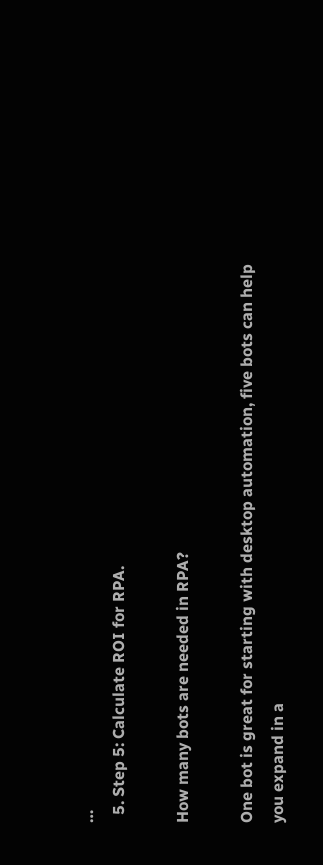…
  5. Step 5: Calculate ROI for RPA.

How many bots are needed in RPA?

One bot is great for starting with desktop automation, five bots can help you expand in a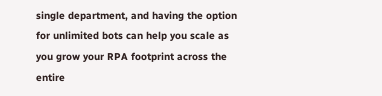single department, and having the option for unlimited bots can help you scale as you grow your RPA footprint across the entire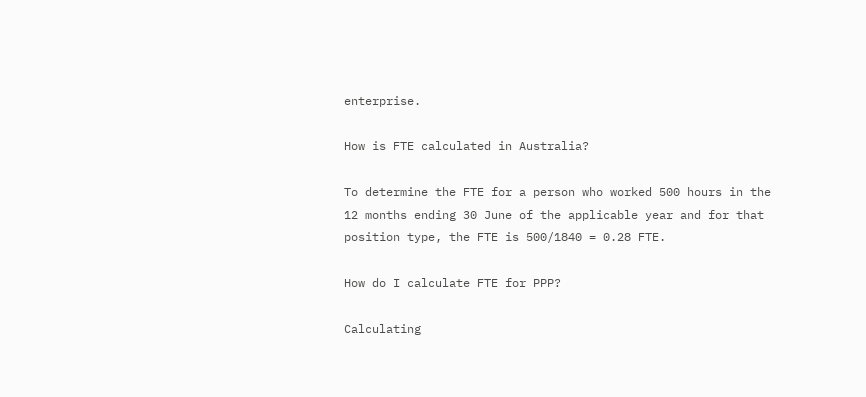enterprise.

How is FTE calculated in Australia?

To determine the FTE for a person who worked 500 hours in the 12 months ending 30 June of the applicable year and for that position type, the FTE is 500/1840 = 0.28 FTE.

How do I calculate FTE for PPP?

Calculating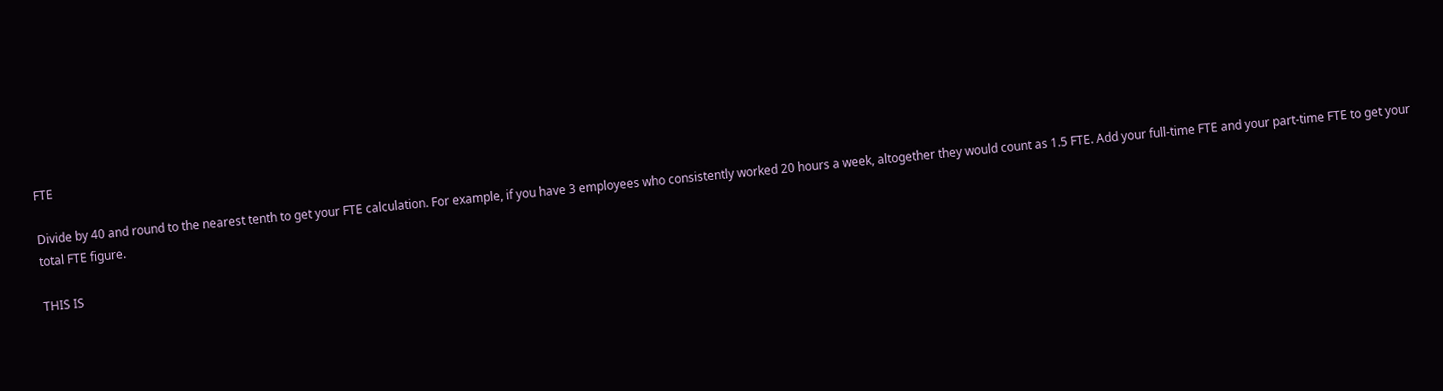FTE

Divide by 40 and round to the nearest tenth to get your FTE calculation. For example, if you have 3 employees who consistently worked 20 hours a week, altogether they would count as 1.5 FTE. Add your full-time FTE and your part-time FTE to get your total FTE figure.

THIS IS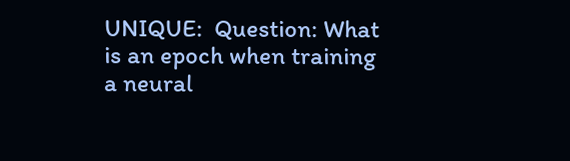UNIQUE:  Question: What is an epoch when training a neural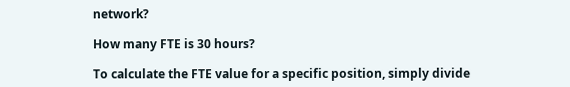network?

How many FTE is 30 hours?

To calculate the FTE value for a specific position, simply divide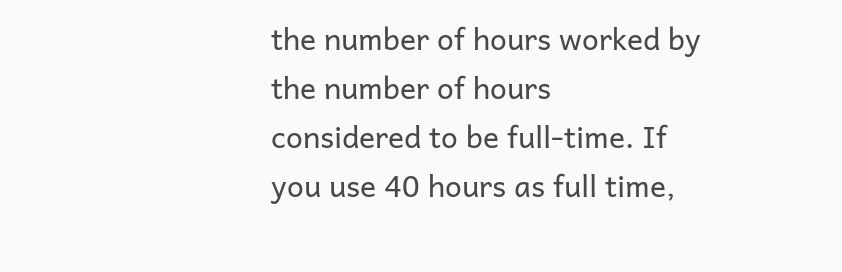the number of hours worked by the number of hours considered to be full-time. If you use 40 hours as full time,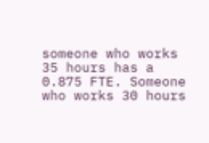someone who works 35 hours has a 0.875 FTE. Someone who works 30 hours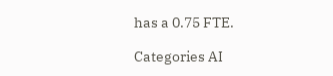has a 0.75 FTE.

Categories AI